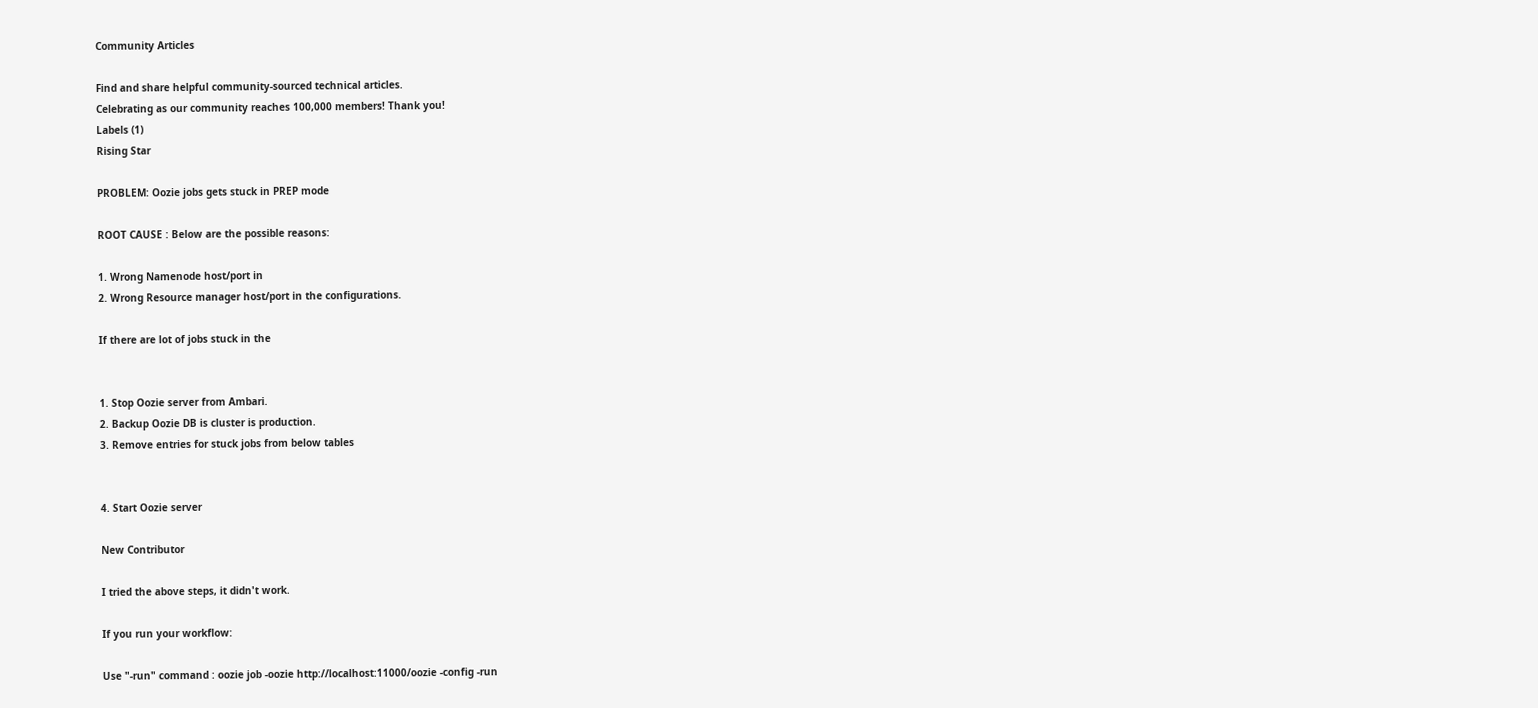Community Articles

Find and share helpful community-sourced technical articles.
Celebrating as our community reaches 100,000 members! Thank you!
Labels (1)
Rising Star

PROBLEM: Oozie jobs gets stuck in PREP mode

ROOT CAUSE : Below are the possible reasons:

1. Wrong Namenode host/port in
2. Wrong Resource manager host/port in the configurations.

If there are lot of jobs stuck in the


1. Stop Oozie server from Ambari.
2. Backup Oozie DB is cluster is production.
3. Remove entries for stuck jobs from below tables


4. Start Oozie server

New Contributor

I tried the above steps, it didn't work.

If you run your workflow:

Use "-run" command : oozie job -oozie http://localhost:11000/oozie -config -run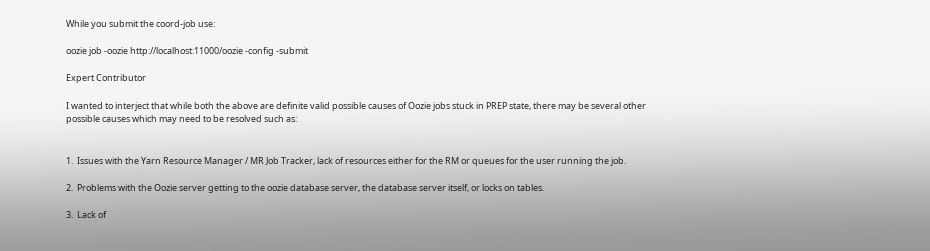While you submit the coord-job use:

oozie job -oozie http://localhost:11000/oozie -config -submit

Expert Contributor

I wanted to interject that while both the above are definite valid possible causes of Oozie jobs stuck in PREP state, there may be several other possible causes which may need to be resolved such as:


1.  Issues with the Yarn Resource Manager / MR Job Tracker, lack of resources either for the RM or queues for the user running the job.

2.  Problems with the Oozie server getting to the oozie database server, the database server itself, or locks on tables.

3.  Lack of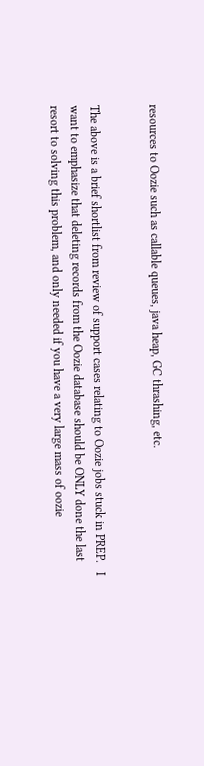resources to Oozie such as callable queues, java heap, GC thrashing, etc.


The above is a brief shortlist from review of support cases relating to Oozie jobs stuck in PREP.   I want to emphasize that deleting records from the Oozie database should be ONLY done the last resort to solving this problem, and only needed if you have a very large mass of oozie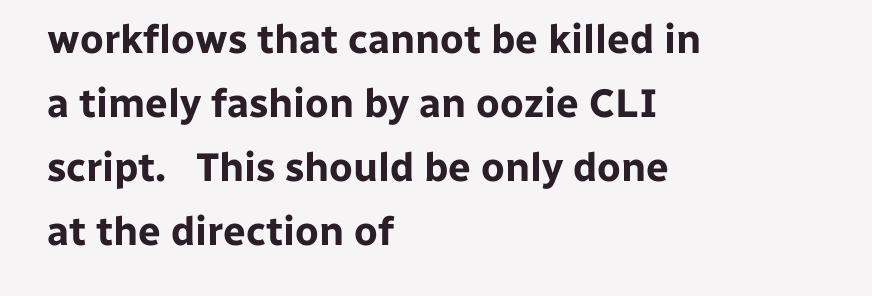workflows that cannot be killed in a timely fashion by an oozie CLI script.   This should be only done at the direction of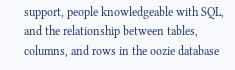support, people knowledgeable with SQL, and the relationship between tables, columns, and rows in the oozie database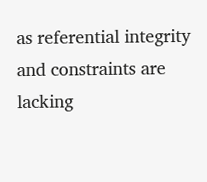as referential integrity and constraints are lacking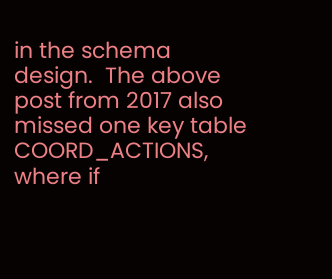in the schema design.  The above post from 2017 also missed one key table COORD_ACTIONS, where if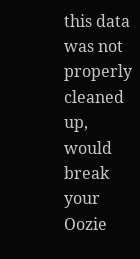this data was not properly cleaned up, would break your Oozie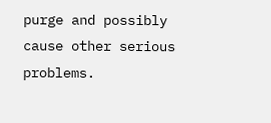purge and possibly cause other serious problems.